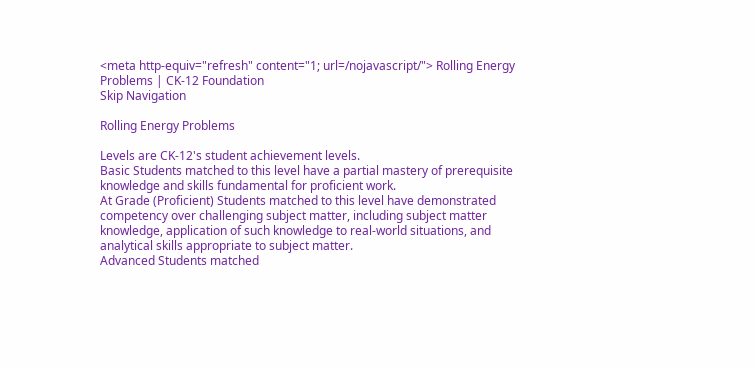<meta http-equiv="refresh" content="1; url=/nojavascript/"> Rolling Energy Problems | CK-12 Foundation
Skip Navigation

Rolling Energy Problems

Levels are CK-12's student achievement levels.
Basic Students matched to this level have a partial mastery of prerequisite knowledge and skills fundamental for proficient work.
At Grade (Proficient) Students matched to this level have demonstrated competency over challenging subject matter, including subject matter knowledge, application of such knowledge to real-world situations, and analytical skills appropriate to subject matter.
Advanced Students matched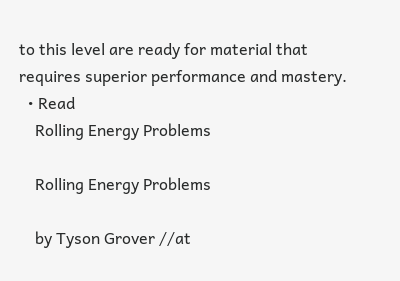to this level are ready for material that requires superior performance and mastery.
  • Read
    Rolling Energy Problems

    Rolling Energy Problems

    by Tyson Grover //at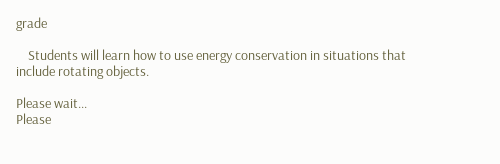grade

    Students will learn how to use energy conservation in situations that include rotating objects.

Please wait...
Please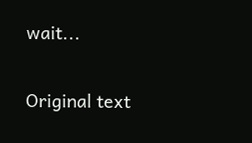wait...

Original text